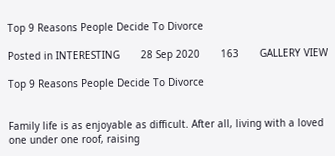Top 9 Reasons People Decide To Divorce

Posted in INTERESTING       28 Sep 2020       163       GALLERY VIEW

Top 9 Reasons People Decide To Divorce


Family life is as enjoyable as difficult. After all, living with a loved one under one roof, raising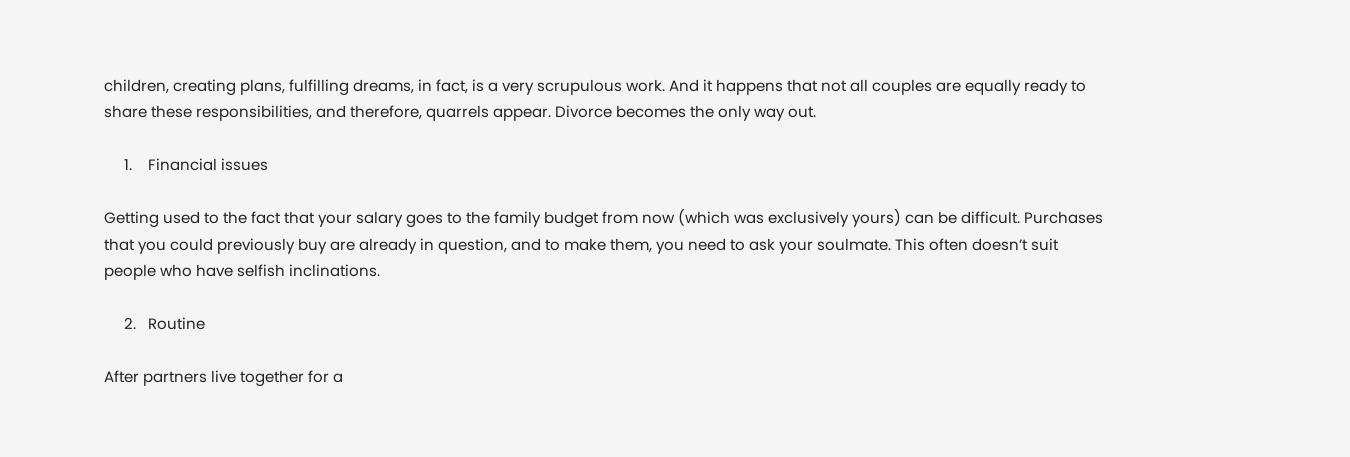children, creating plans, fulfilling dreams, in fact, is a very scrupulous work. And it happens that not all couples are equally ready to share these responsibilities, and therefore, quarrels appear. Divorce becomes the only way out.

     1.    Financial issues

Getting used to the fact that your salary goes to the family budget from now (which was exclusively yours) can be difficult. Purchases that you could previously buy are already in question, and to make them, you need to ask your soulmate. This often doesn’t suit people who have selfish inclinations.

     2.   Routine

After partners live together for a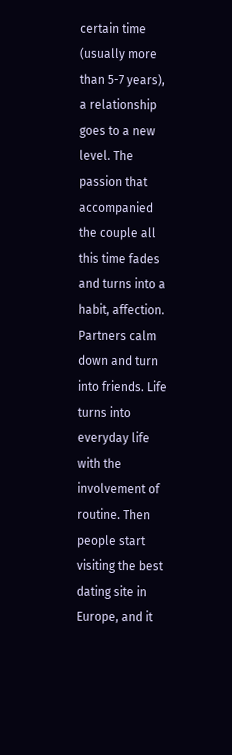certain time (usually more than 5-7 years), a relationship goes to a new level. The passion that accompanied the couple all this time fades and turns into a habit, affection. Partners calm down and turn into friends. Life turns into everyday life with the involvement of routine. Then people start visiting the best dating site in Europe, and it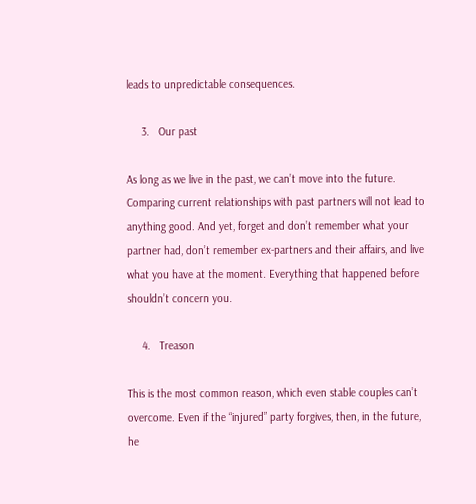leads to unpredictable consequences.

     3.   Our past

As long as we live in the past, we can’t move into the future. Comparing current relationships with past partners will not lead to anything good. And yet, forget and don’t remember what your partner had, don’t remember ex-partners and their affairs, and live what you have at the moment. Everything that happened before shouldn’t concern you.

     4.   Treason

This is the most common reason, which even stable couples can’t overcome. Even if the “injured” party forgives, then, in the future, he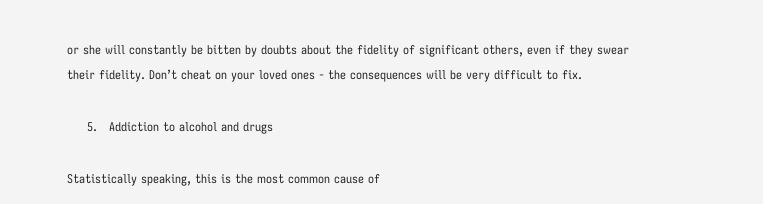or she will constantly be bitten by doubts about the fidelity of significant others, even if they swear their fidelity. Don’t cheat on your loved ones - the consequences will be very difficult to fix.

     5.   Addiction to alcohol and drugs

Statistically speaking, this is the most common cause of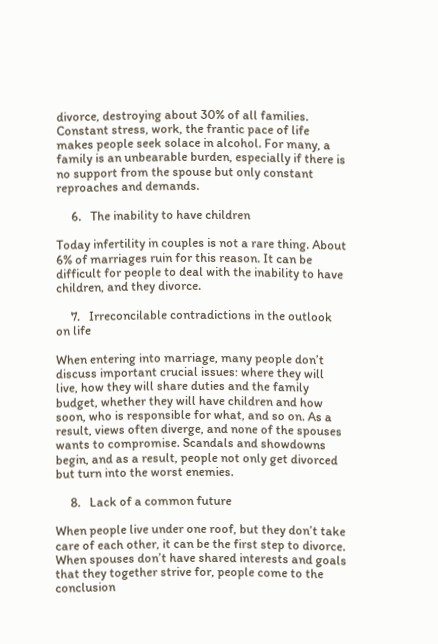divorce, destroying about 30% of all families. Constant stress, work, the frantic pace of life makes people seek solace in alcohol. For many, a family is an unbearable burden, especially if there is no support from the spouse but only constant reproaches and demands.

     6.   The inability to have children

Today infertility in couples is not a rare thing. About 6% of marriages ruin for this reason. It can be difficult for people to deal with the inability to have children, and they divorce.

     7.   Irreconcilable contradictions in the outlook on life

When entering into marriage, many people don’t discuss important crucial issues: where they will live, how they will share duties and the family budget, whether they will have children and how soon, who is responsible for what, and so on. As a result, views often diverge, and none of the spouses wants to compromise. Scandals and showdowns begin, and as a result, people not only get divorced but turn into the worst enemies.

     8.   Lack of a common future

When people live under one roof, but they don’t take care of each other, it can be the first step to divorce. When spouses don’t have shared interests and goals that they together strive for, people come to the conclusion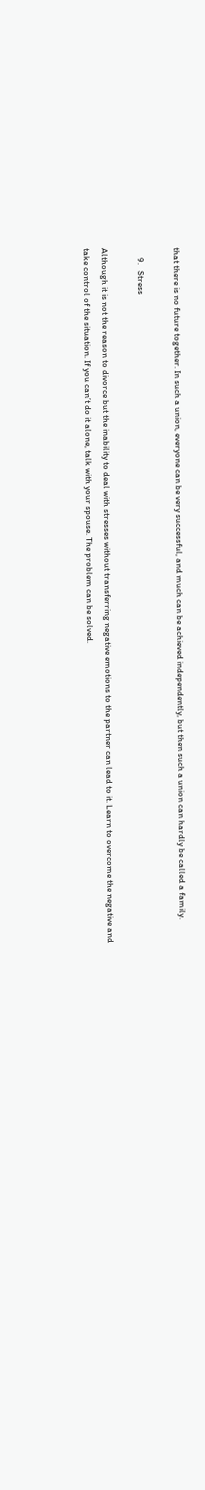that there is no future together. In such a union, everyone can be very successful, and much can be achieved independently, but then such a union can hardly be called a family.

     9.   Stress

Although it is not the reason to divorce but the inability to deal with stresses without transferring negative emotions to the partner can lead to it. Learn to overcome the negative and take control of the situation. If you can’t do it alone, talk with your spouse. The problem can be solved.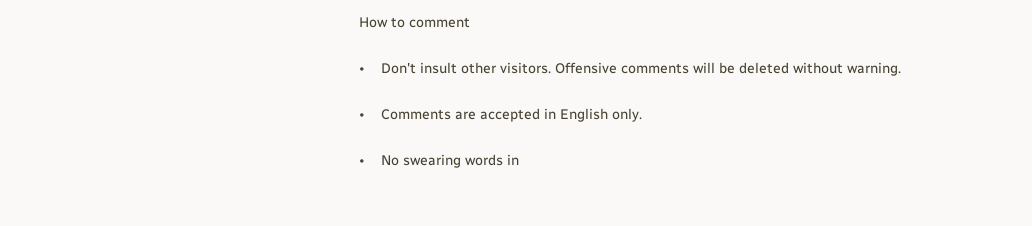How to comment

•    Don't insult other visitors. Offensive comments will be deleted without warning.

•    Comments are accepted in English only.

•    No swearing words in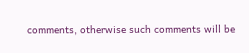comments, otherwise such comments will be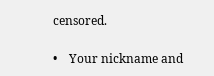censored.

•    Your nickname and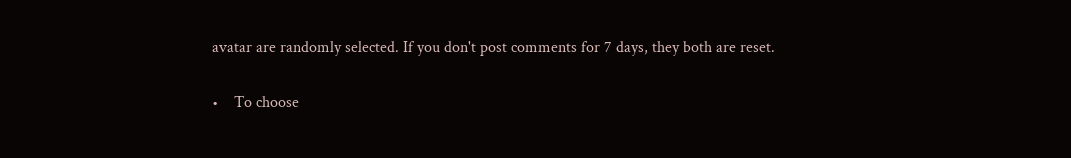avatar are randomly selected. If you don't post comments for 7 days, they both are reset.

•    To choose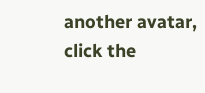another avatar, click the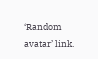‘Random avatar’ link.